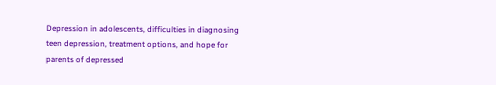Depression in adolescents, difficulties in diagnosing teen depression, treatment options, and hope for parents of depressed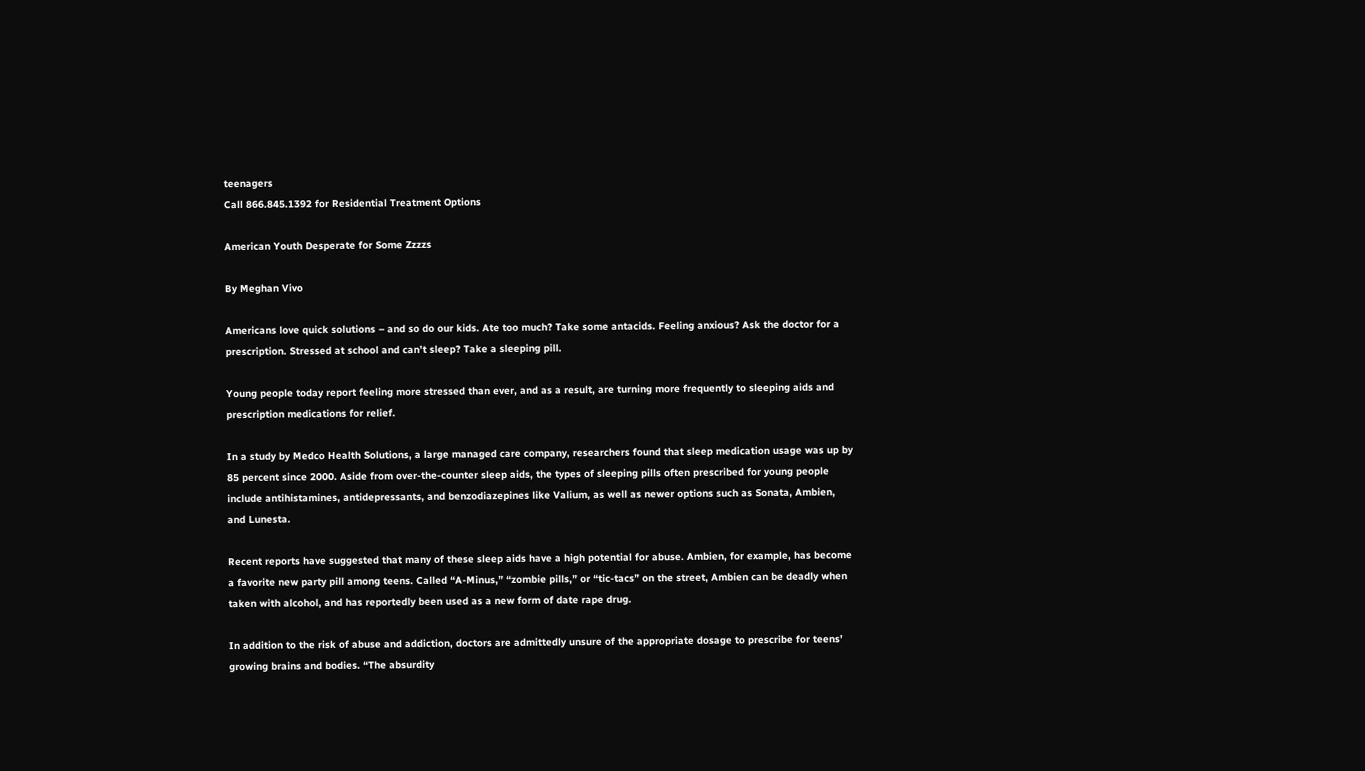teenagers
Call 866.845.1392 for Residential Treatment Options

American Youth Desperate for Some Zzzzs

By Meghan Vivo

Americans love quick solutions – and so do our kids. Ate too much? Take some antacids. Feeling anxious? Ask the doctor for a prescription. Stressed at school and can’t sleep? Take a sleeping pill.

Young people today report feeling more stressed than ever, and as a result, are turning more frequently to sleeping aids and prescription medications for relief.

In a study by Medco Health Solutions, a large managed care company, researchers found that sleep medication usage was up by 85 percent since 2000. Aside from over-the-counter sleep aids, the types of sleeping pills often prescribed for young people include antihistamines, antidepressants, and benzodiazepines like Valium, as well as newer options such as Sonata, Ambien, and Lunesta.

Recent reports have suggested that many of these sleep aids have a high potential for abuse. Ambien, for example, has become a favorite new party pill among teens. Called “A-Minus,” “zombie pills,” or “tic-tacs” on the street, Ambien can be deadly when taken with alcohol, and has reportedly been used as a new form of date rape drug.

In addition to the risk of abuse and addiction, doctors are admittedly unsure of the appropriate dosage to prescribe for teens’ growing brains and bodies. “The absurdity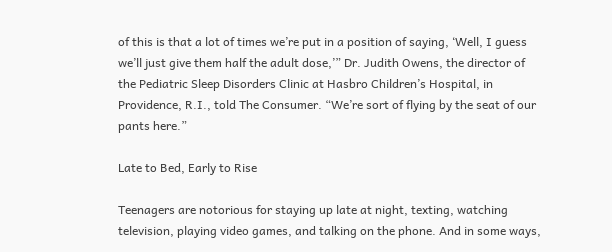of this is that a lot of times we’re put in a position of saying, ‘Well, I guess we’ll just give them half the adult dose,’” Dr. Judith Owens, the director of the Pediatric Sleep Disorders Clinic at Hasbro Children’s Hospital, in Providence, R.I., told The Consumer. “We’re sort of flying by the seat of our pants here.”

Late to Bed, Early to Rise

Teenagers are notorious for staying up late at night, texting, watching television, playing video games, and talking on the phone. And in some ways,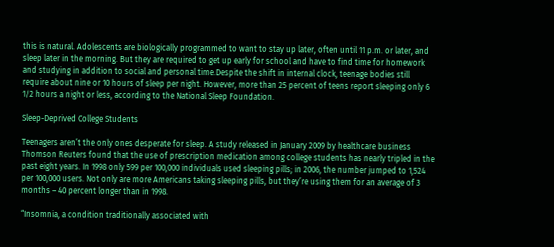this is natural. Adolescents are biologically programmed to want to stay up later, often until 11 p.m. or later, and sleep later in the morning. But they are required to get up early for school and have to find time for homework and studying in addition to social and personal time.Despite the shift in internal clock, teenage bodies still require about nine or 10 hours of sleep per night. However, more than 25 percent of teens report sleeping only 6 1/2 hours a night or less, according to the National Sleep Foundation.

Sleep-Deprived College Students

Teenagers aren’t the only ones desperate for sleep. A study released in January 2009 by healthcare business Thomson Reuters found that the use of prescription medication among college students has nearly tripled in the past eight years. In 1998 only 599 per 100,000 individuals used sleeping pills; in 2006, the number jumped to 1,524 per 100,000 users. Not only are more Americans taking sleeping pills, but they’re using them for an average of 3 months – 40 percent longer than in 1998.

“Insomnia, a condition traditionally associated with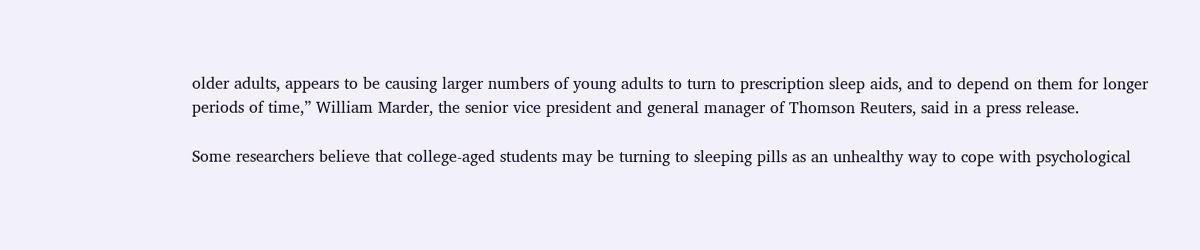older adults, appears to be causing larger numbers of young adults to turn to prescription sleep aids, and to depend on them for longer periods of time,” William Marder, the senior vice president and general manager of Thomson Reuters, said in a press release.

Some researchers believe that college-aged students may be turning to sleeping pills as an unhealthy way to cope with psychological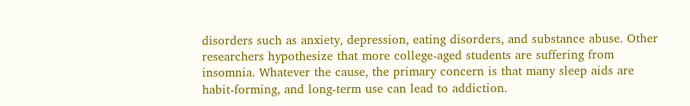disorders such as anxiety, depression, eating disorders, and substance abuse. Other researchers hypothesize that more college-aged students are suffering from insomnia. Whatever the cause, the primary concern is that many sleep aids are habit-forming, and long-term use can lead to addiction.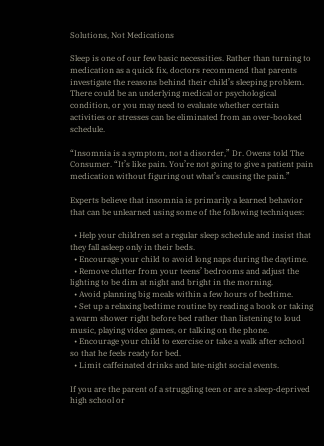Solutions, Not Medications

Sleep is one of our few basic necessities. Rather than turning to medication as a quick fix, doctors recommend that parents investigate the reasons behind their child’s sleeping problem. There could be an underlying medical or psychological condition, or you may need to evaluate whether certain activities or stresses can be eliminated from an over-booked schedule.

“Insomnia is a symptom, not a disorder,” Dr. Owens told The Consumer. “It’s like pain. You’re not going to give a patient pain medication without figuring out what’s causing the pain.”

Experts believe that insomnia is primarily a learned behavior that can be unlearned using some of the following techniques:

  • Help your children set a regular sleep schedule and insist that they fall asleep only in their beds.
  • Encourage your child to avoid long naps during the daytime.
  • Remove clutter from your teens’ bedrooms and adjust the lighting to be dim at night and bright in the morning.
  • Avoid planning big meals within a few hours of bedtime.
  • Set up a relaxing bedtime routine by reading a book or taking a warm shower right before bed rather than listening to loud music, playing video games, or talking on the phone.
  • Encourage your child to exercise or take a walk after school so that he feels ready for bed.
  • Limit caffeinated drinks and late-night social events.

If you are the parent of a struggling teen or are a sleep-deprived high school or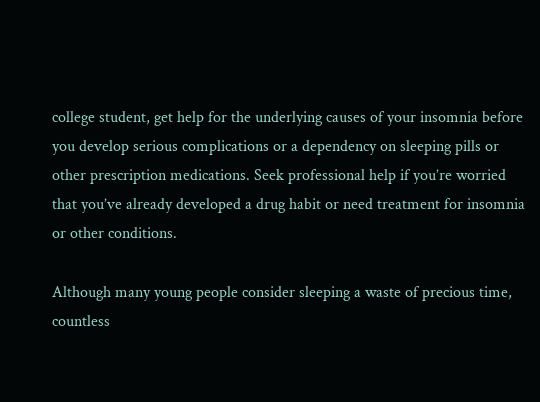college student, get help for the underlying causes of your insomnia before you develop serious complications or a dependency on sleeping pills or other prescription medications. Seek professional help if you’re worried that you’ve already developed a drug habit or need treatment for insomnia or other conditions.

Although many young people consider sleeping a waste of precious time, countless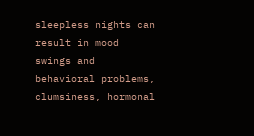sleepless nights can result in mood swings and behavioral problems, clumsiness, hormonal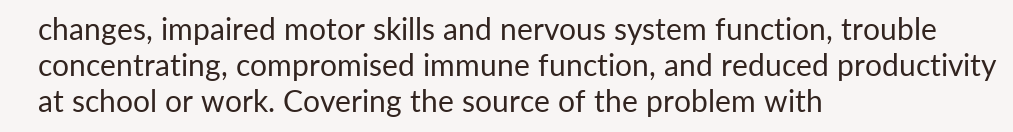changes, impaired motor skills and nervous system function, trouble concentrating, compromised immune function, and reduced productivity at school or work. Covering the source of the problem with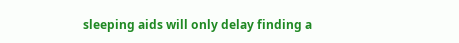sleeping aids will only delay finding a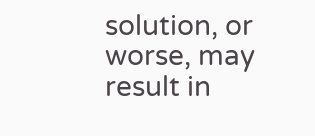solution, or worse, may result in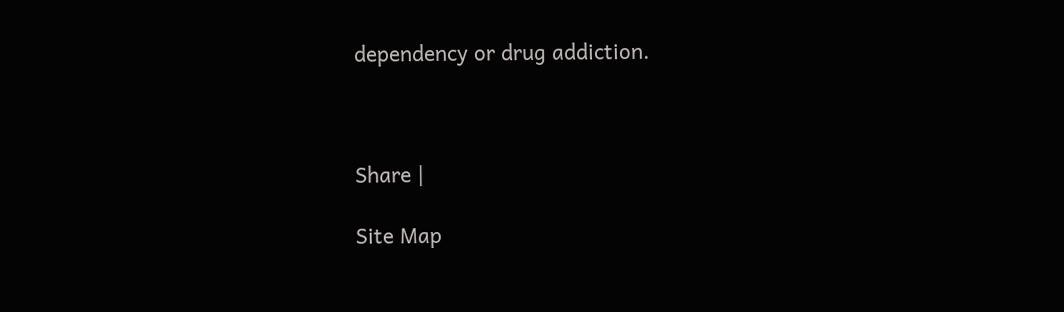dependency or drug addiction.



Share |

Site Map